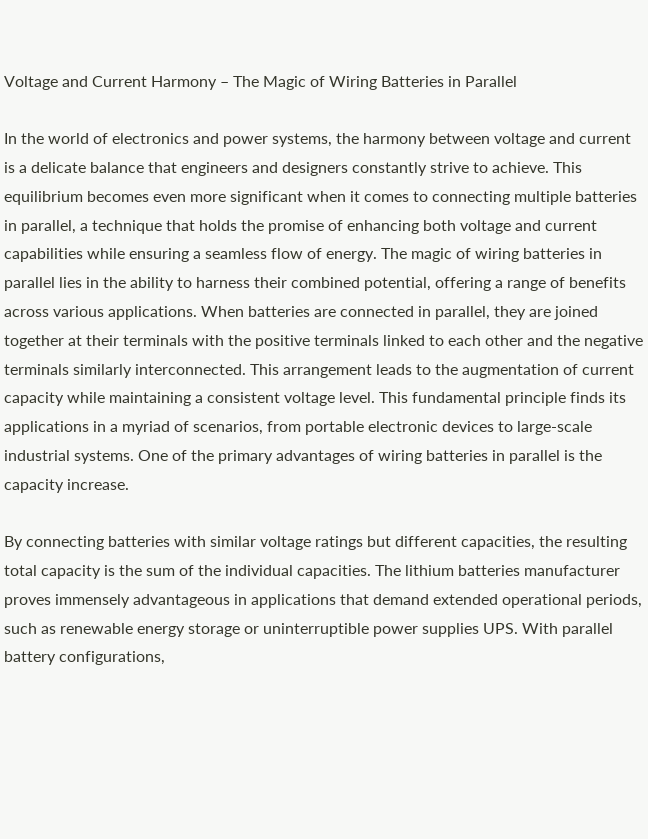Voltage and Current Harmony – The Magic of Wiring Batteries in Parallel

In the world of electronics and power systems, the harmony between voltage and current is a delicate balance that engineers and designers constantly strive to achieve. This equilibrium becomes even more significant when it comes to connecting multiple batteries in parallel, a technique that holds the promise of enhancing both voltage and current capabilities while ensuring a seamless flow of energy. The magic of wiring batteries in parallel lies in the ability to harness their combined potential, offering a range of benefits across various applications. When batteries are connected in parallel, they are joined together at their terminals with the positive terminals linked to each other and the negative terminals similarly interconnected. This arrangement leads to the augmentation of current capacity while maintaining a consistent voltage level. This fundamental principle finds its applications in a myriad of scenarios, from portable electronic devices to large-scale industrial systems. One of the primary advantages of wiring batteries in parallel is the capacity increase.

By connecting batteries with similar voltage ratings but different capacities, the resulting total capacity is the sum of the individual capacities. The lithium batteries manufacturer proves immensely advantageous in applications that demand extended operational periods, such as renewable energy storage or uninterruptible power supplies UPS. With parallel battery configurations,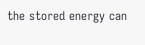the stored energy can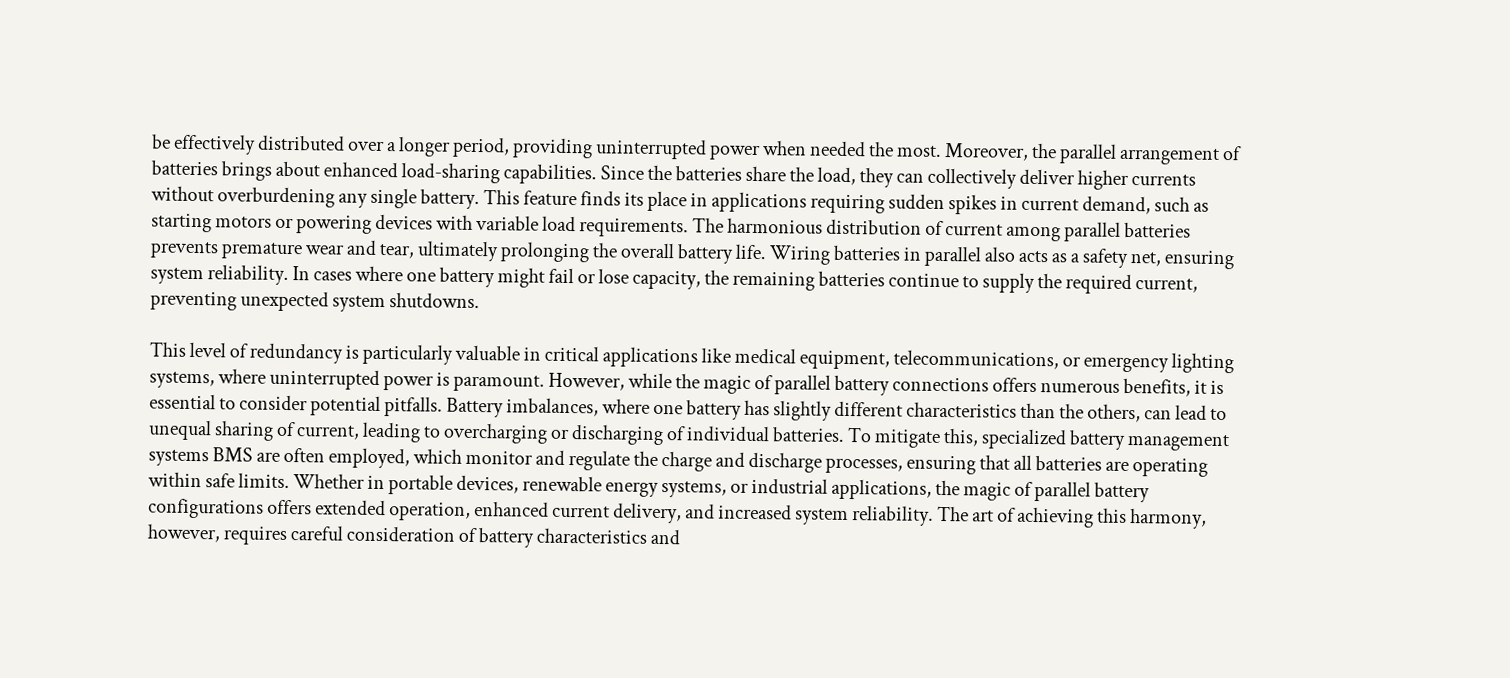be effectively distributed over a longer period, providing uninterrupted power when needed the most. Moreover, the parallel arrangement of batteries brings about enhanced load-sharing capabilities. Since the batteries share the load, they can collectively deliver higher currents without overburdening any single battery. This feature finds its place in applications requiring sudden spikes in current demand, such as starting motors or powering devices with variable load requirements. The harmonious distribution of current among parallel batteries prevents premature wear and tear, ultimately prolonging the overall battery life. Wiring batteries in parallel also acts as a safety net, ensuring system reliability. In cases where one battery might fail or lose capacity, the remaining batteries continue to supply the required current, preventing unexpected system shutdowns.

This level of redundancy is particularly valuable in critical applications like medical equipment, telecommunications, or emergency lighting systems, where uninterrupted power is paramount. However, while the magic of parallel battery connections offers numerous benefits, it is essential to consider potential pitfalls. Battery imbalances, where one battery has slightly different characteristics than the others, can lead to unequal sharing of current, leading to overcharging or discharging of individual batteries. To mitigate this, specialized battery management systems BMS are often employed, which monitor and regulate the charge and discharge processes, ensuring that all batteries are operating within safe limits. Whether in portable devices, renewable energy systems, or industrial applications, the magic of parallel battery configurations offers extended operation, enhanced current delivery, and increased system reliability. The art of achieving this harmony, however, requires careful consideration of battery characteristics and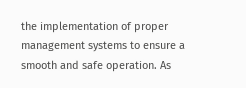the implementation of proper management systems to ensure a smooth and safe operation. As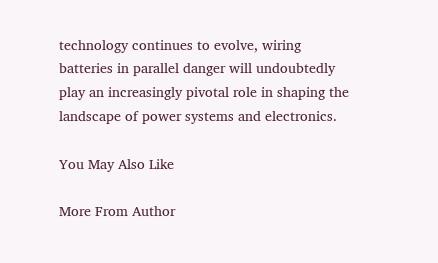technology continues to evolve, wiring batteries in parallel danger will undoubtedly play an increasingly pivotal role in shaping the landscape of power systems and electronics.

You May Also Like

More From Author